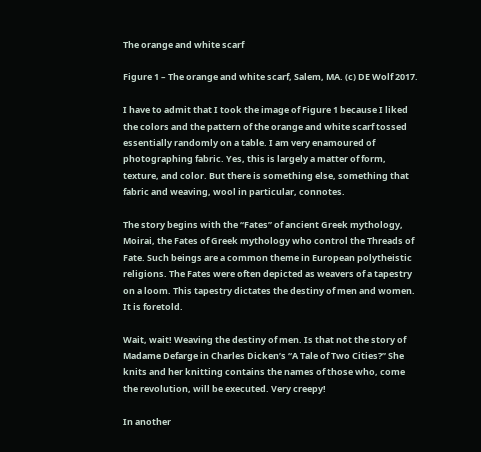The orange and white scarf

Figure 1 – The orange and white scarf, Salem, MA. (c) DE Wolf 2017.

I have to admit that I took the image of Figure 1 because I liked the colors and the pattern of the orange and white scarf tossed essentially randomly on a table. I am very enamoured of photographing fabric. Yes, this is largely a matter of form, texture, and color. But there is something else, something that fabric and weaving, wool in particular, connotes.

The story begins with the “Fates” of ancient Greek mythology, Moirai, the Fates of Greek mythology who control the Threads of Fate. Such beings are a common theme in European polytheistic religions. The Fates were often depicted as weavers of a tapestry on a loom. This tapestry dictates the destiny of men and women. It is foretold.

Wait, wait! Weaving the destiny of men. Is that not the story of Madame Defarge in Charles Dicken’s “A Tale of Two Cities?” She knits and her knitting contains the names of those who, come the revolution, will be executed. Very creepy!

In another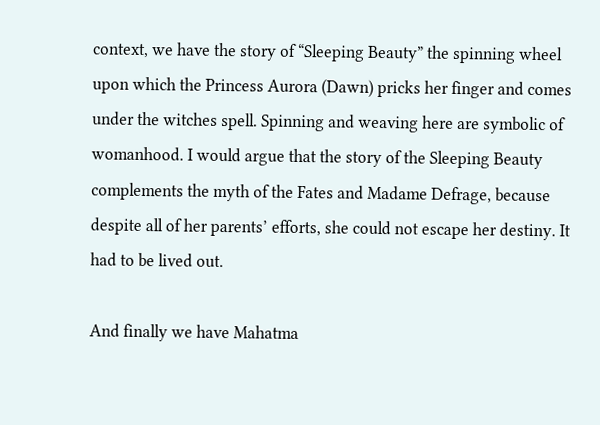context, we have the story of “Sleeping Beauty” the spinning wheel upon which the Princess Aurora (Dawn) pricks her finger and comes under the witches spell. Spinning and weaving here are symbolic of womanhood. I would argue that the story of the Sleeping Beauty complements the myth of the Fates and Madame Defrage, because despite all of her parents’ efforts, she could not escape her destiny. It had to be lived out.

And finally we have Mahatma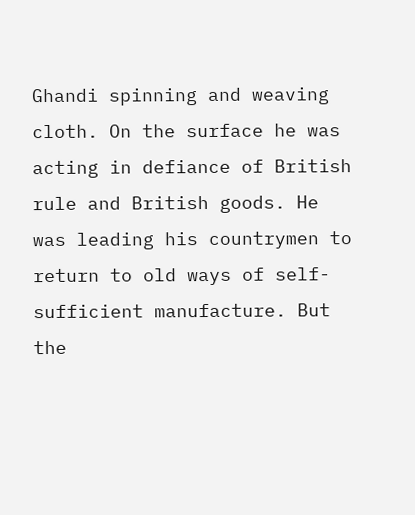Ghandi spinning and weaving cloth. On the surface he was acting in defiance of British rule and British goods. He was leading his countrymen to return to old ways of self-sufficient manufacture. But the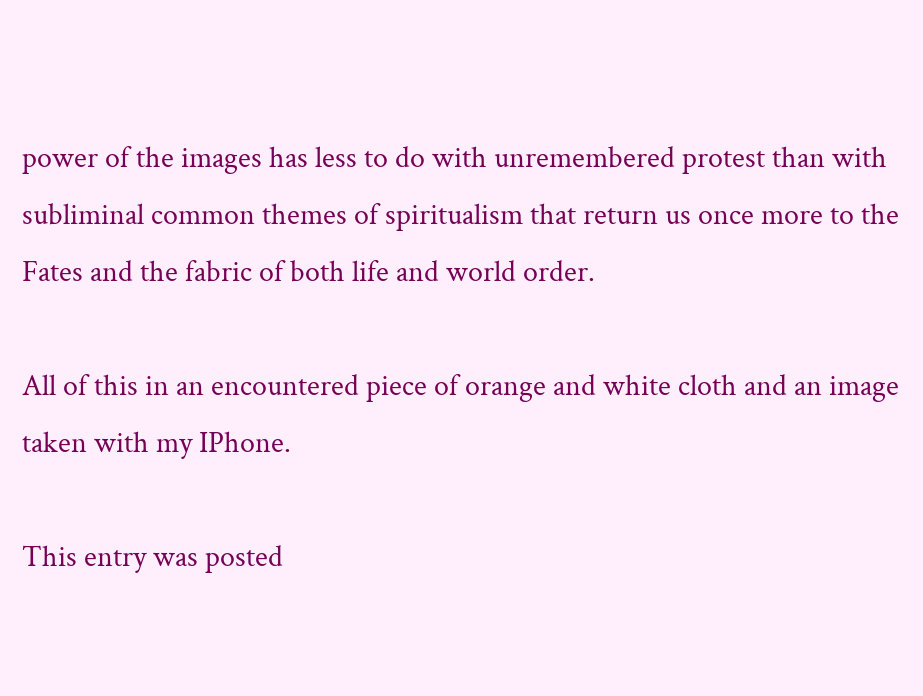power of the images has less to do with unremembered protest than with subliminal common themes of spiritualism that return us once more to the Fates and the fabric of both life and world order.

All of this in an encountered piece of orange and white cloth and an image taken with my IPhone.

This entry was posted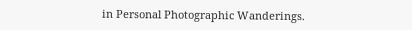in Personal Photographic Wanderings.